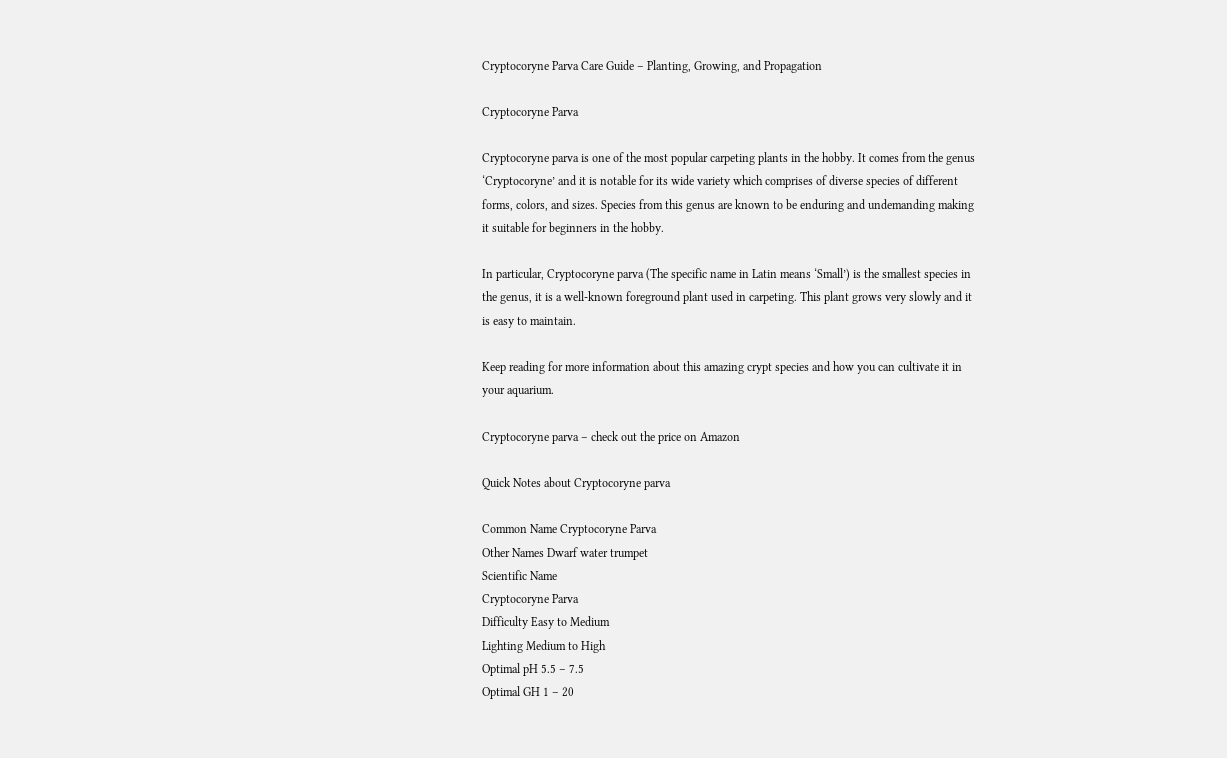Cryptocoryne Parva Care Guide – Planting, Growing, and Propagation

Cryptocoryne Parva

Cryptocoryne parva is one of the most popular carpeting plants in the hobby. It comes from the genus ‘Cryptocoryne’ and it is notable for its wide variety which comprises of diverse species of different forms, colors, and sizes. Species from this genus are known to be enduring and undemanding making it suitable for beginners in the hobby.

In particular, Cryptocoryne parva (The specific name in Latin means ‘Small’) is the smallest species in the genus, it is a well-known foreground plant used in carpeting. This plant grows very slowly and it is easy to maintain.

Keep reading for more information about this amazing crypt species and how you can cultivate it in your aquarium.

Cryptocoryne parva – check out the price on Amazon

Quick Notes about Cryptocoryne parva

Common Name Cryptocoryne Parva
Other Names Dwarf water trumpet
Scientific Name
Cryptocoryne Parva
Difficulty Easy to Medium
Lighting Medium to High
Optimal pH 5.5 – 7.5
Optimal GH 1 – 20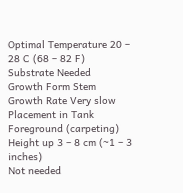Optimal Temperature 20 – 28 C (68 – 82 F)
Substrate Needed
Growth Form Stem
Growth Rate Very slow
Placement in Tank
Foreground (carpeting)
Height up 3 – 8 cm (~1 – 3 inches)
Not needed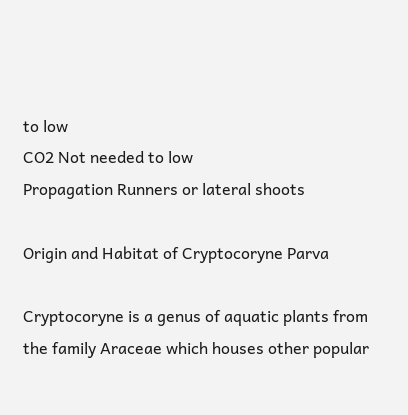to low
CO2 Not needed to low
Propagation Runners or lateral shoots

Origin and Habitat of Cryptocoryne Parva

Cryptocoryne is a genus of aquatic plants from the family Araceae which houses other popular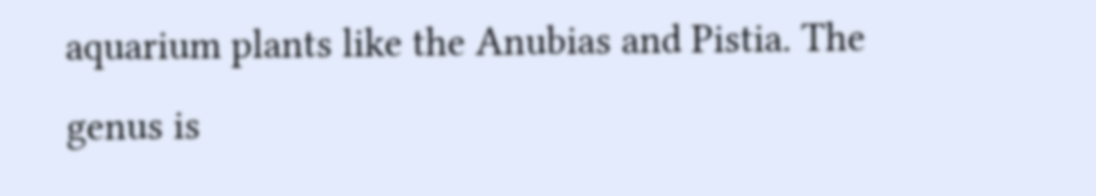aquarium plants like the Anubias and Pistia. The genus is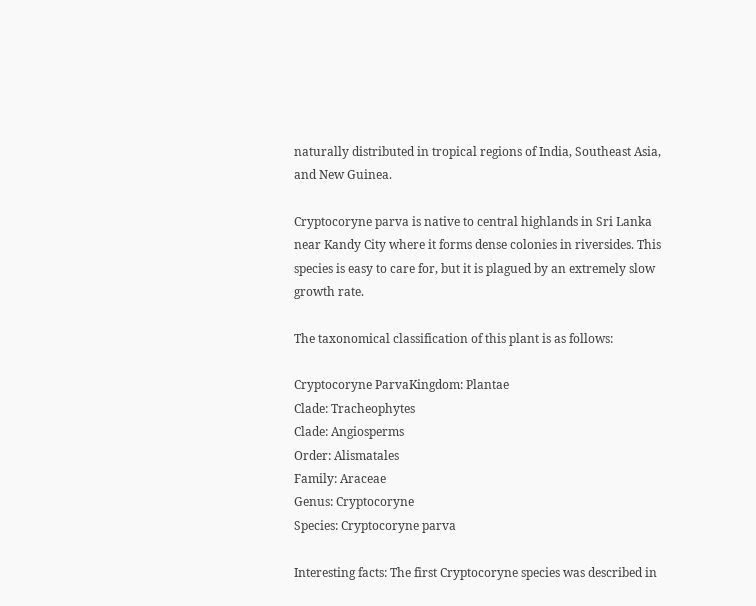naturally distributed in tropical regions of India, Southeast Asia, and New Guinea.

Cryptocoryne parva is native to central highlands in Sri Lanka near Kandy City where it forms dense colonies in riversides. This species is easy to care for, but it is plagued by an extremely slow growth rate.

The taxonomical classification of this plant is as follows:

Cryptocoryne ParvaKingdom: Plantae
Clade: Tracheophytes
Clade: Angiosperms
Order: Alismatales
Family: Araceae
Genus: Cryptocoryne
Species: Cryptocoryne parva

Interesting facts: The first Cryptocoryne species was described in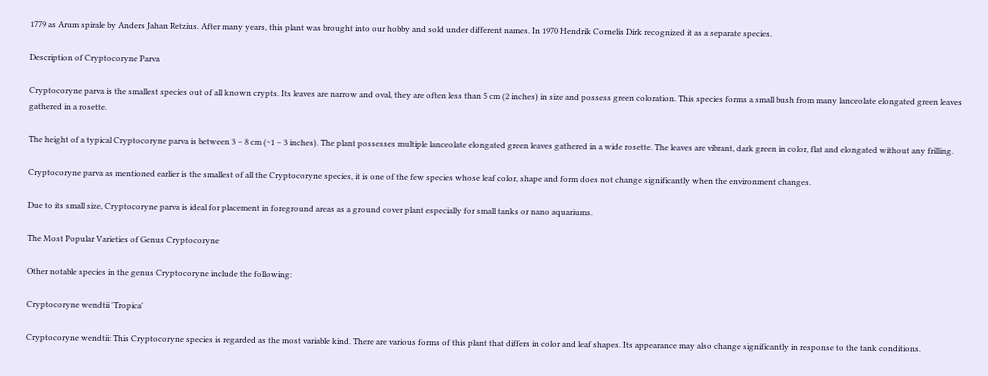1779 as Arum spirale by Anders Jahan Retzius. After many years, this plant was brought into our hobby and sold under different names. In 1970 Hendrik Cornelis Dirk recognized it as a separate species.

Description of Cryptocoryne Parva

Cryptocoryne parva is the smallest species out of all known crypts. Its leaves are narrow and oval, they are often less than 5 cm (2 inches) in size and possess green coloration. This species forms a small bush from many lanceolate elongated green leaves gathered in a rosette.

The height of a typical Cryptocoryne parva is between 3 – 8 cm (~1 – 3 inches). The plant possesses multiple lanceolate elongated green leaves gathered in a wide rosette. The leaves are vibrant, dark green in color, flat and elongated without any frilling.

Cryptocoryne parva as mentioned earlier is the smallest of all the Cryptocoryne species, it is one of the few species whose leaf color, shape and form does not change significantly when the environment changes.

Due to its small size, Cryptocoryne parva is ideal for placement in foreground areas as a ground cover plant especially for small tanks or nano aquariums.

The Most Popular Varieties of Genus Cryptocoryne

Other notable species in the genus Cryptocoryne include the following:

Cryptocoryne wendtii 'Tropica'

Cryptocoryne wendtii: This Cryptocoryne species is regarded as the most variable kind. There are various forms of this plant that differs in color and leaf shapes. Its appearance may also change significantly in response to the tank conditions.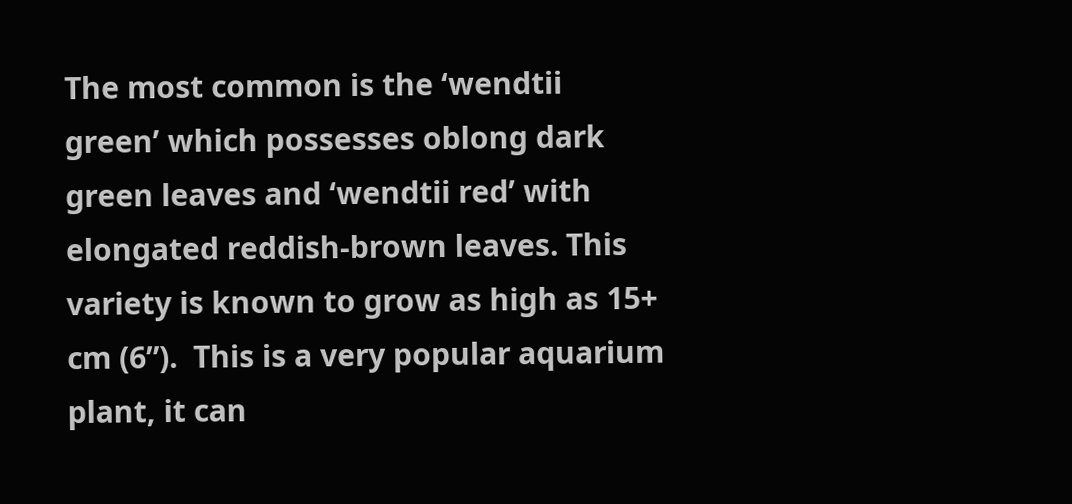The most common is the ‘wendtii green’ which possesses oblong dark green leaves and ‘wendtii red’ with elongated reddish-brown leaves. This variety is known to grow as high as 15+ cm (6”).  This is a very popular aquarium plant, it can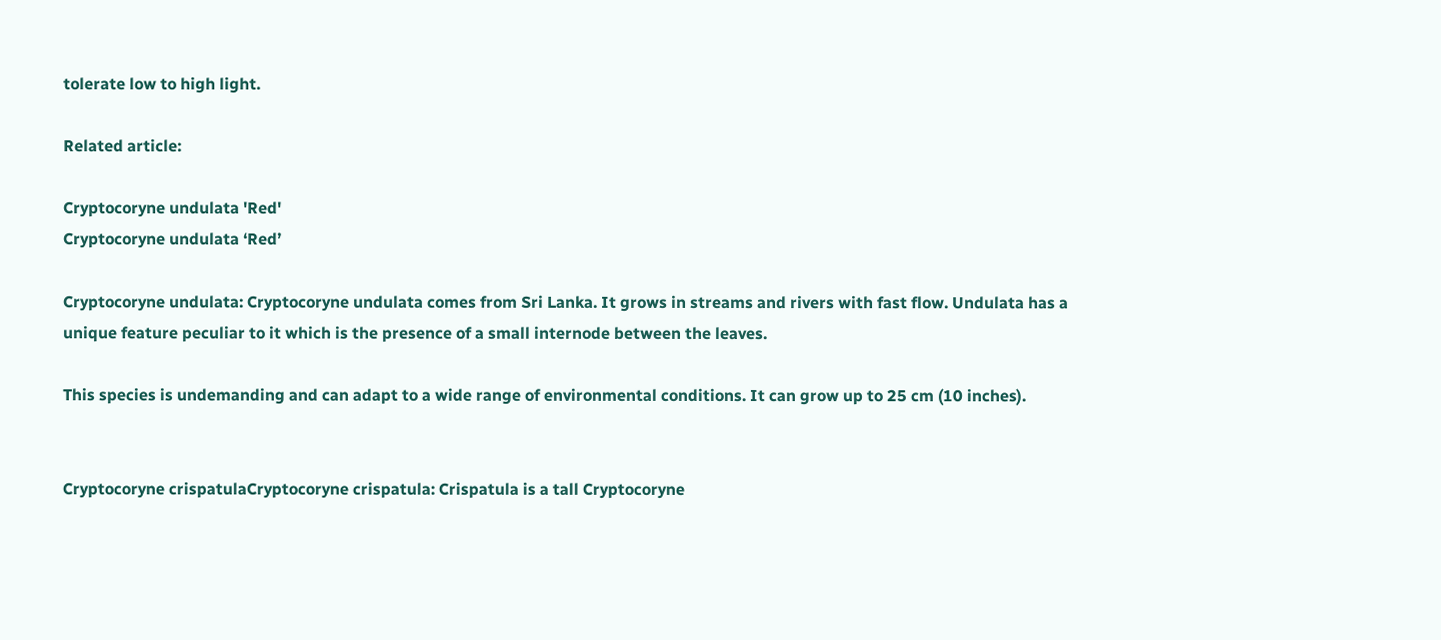tolerate low to high light.

Related article:

Cryptocoryne undulata 'Red'
Cryptocoryne undulata ‘Red’

Cryptocoryne undulata: Cryptocoryne undulata comes from Sri Lanka. It grows in streams and rivers with fast flow. Undulata has a unique feature peculiar to it which is the presence of a small internode between the leaves.

This species is undemanding and can adapt to a wide range of environmental conditions. It can grow up to 25 cm (10 inches).


Cryptocoryne crispatulaCryptocoryne crispatula: Crispatula is a tall Cryptocoryne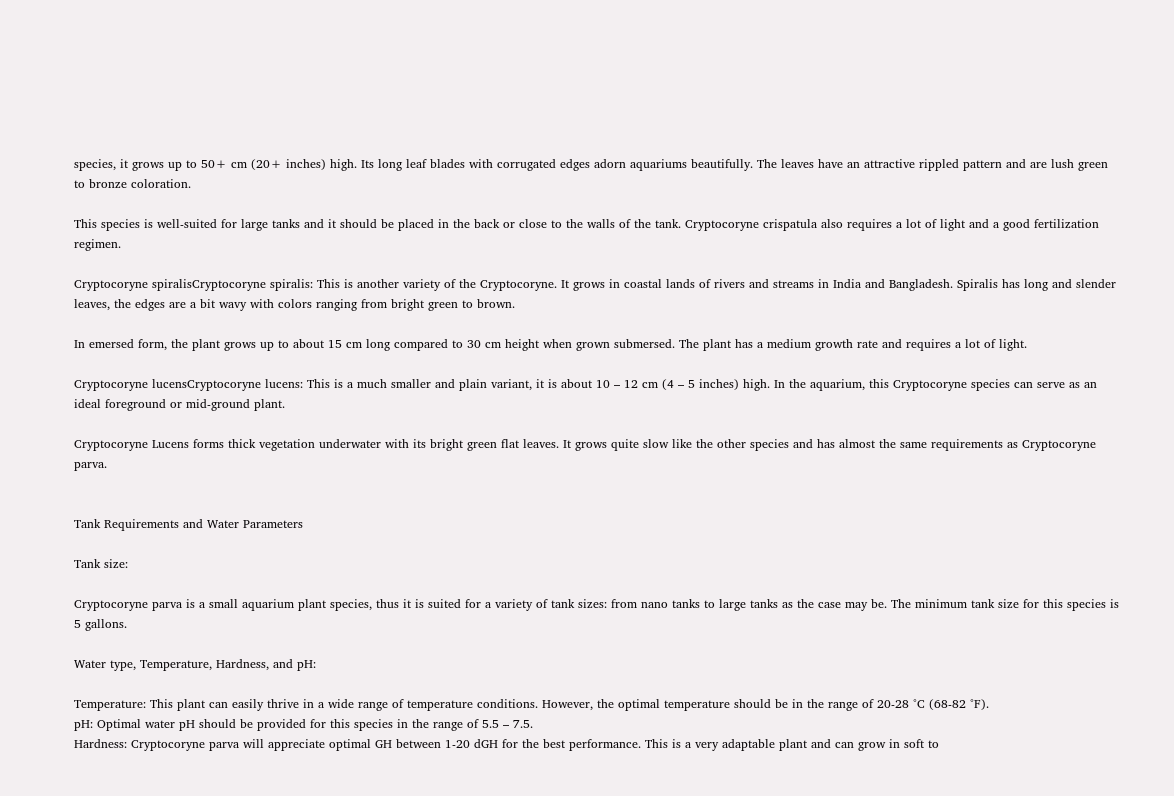species, it grows up to 50+ cm (20+ inches) high. Its long leaf blades with corrugated edges adorn aquariums beautifully. The leaves have an attractive rippled pattern and are lush green to bronze coloration.

This species is well-suited for large tanks and it should be placed in the back or close to the walls of the tank. Cryptocoryne crispatula also requires a lot of light and a good fertilization regimen.

Cryptocoryne spiralisCryptocoryne spiralis: This is another variety of the Cryptocoryne. It grows in coastal lands of rivers and streams in India and Bangladesh. Spiralis has long and slender leaves, the edges are a bit wavy with colors ranging from bright green to brown.

In emersed form, the plant grows up to about 15 cm long compared to 30 cm height when grown submersed. The plant has a medium growth rate and requires a lot of light.

Cryptocoryne lucensCryptocoryne lucens: This is a much smaller and plain variant, it is about 10 – 12 cm (4 – 5 inches) high. In the aquarium, this Cryptocoryne species can serve as an ideal foreground or mid-ground plant.

Cryptocoryne Lucens forms thick vegetation underwater with its bright green flat leaves. It grows quite slow like the other species and has almost the same requirements as Cryptocoryne parva.


Tank Requirements and Water Parameters

Tank size:

Cryptocoryne parva is a small aquarium plant species, thus it is suited for a variety of tank sizes: from nano tanks to large tanks as the case may be. The minimum tank size for this species is 5 gallons.

Water type, Temperature, Hardness, and pH:

Temperature: This plant can easily thrive in a wide range of temperature conditions. However, the optimal temperature should be in the range of 20-28 °C (68-82 °F).
pH: Optimal water pH should be provided for this species in the range of 5.5 – 7.5.
Hardness: Cryptocoryne parva will appreciate optimal GH between 1-20 dGH for the best performance. This is a very adaptable plant and can grow in soft to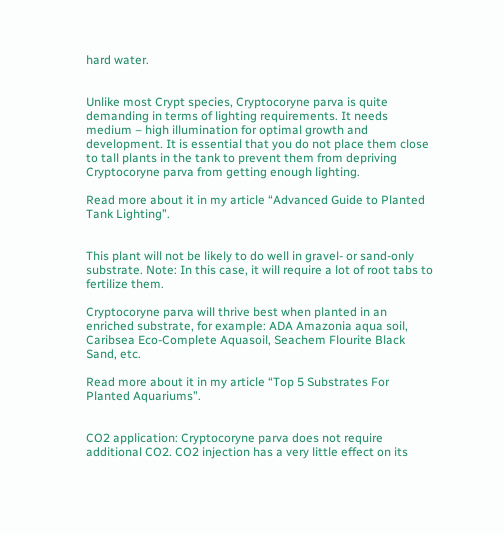hard water.


Unlike most Crypt species, Cryptocoryne parva is quite demanding in terms of lighting requirements. It needs medium – high illumination for optimal growth and development. It is essential that you do not place them close to tall plants in the tank to prevent them from depriving Cryptocoryne parva from getting enough lighting.

Read more about it in my article “Advanced Guide to Planted Tank Lighting”.


This plant will not be likely to do well in gravel- or sand-only substrate. Note: In this case, it will require a lot of root tabs to fertilize them.

Cryptocoryne parva will thrive best when planted in an enriched substrate, for example: ADA Amazonia aqua soil, Caribsea Eco-Complete Aquasoil, Seachem Flourite Black Sand, etc.

Read more about it in my article “Top 5 Substrates For Planted Aquariums”.


CO2 application: Cryptocoryne parva does not require additional CO2. CO2 injection has a very little effect on its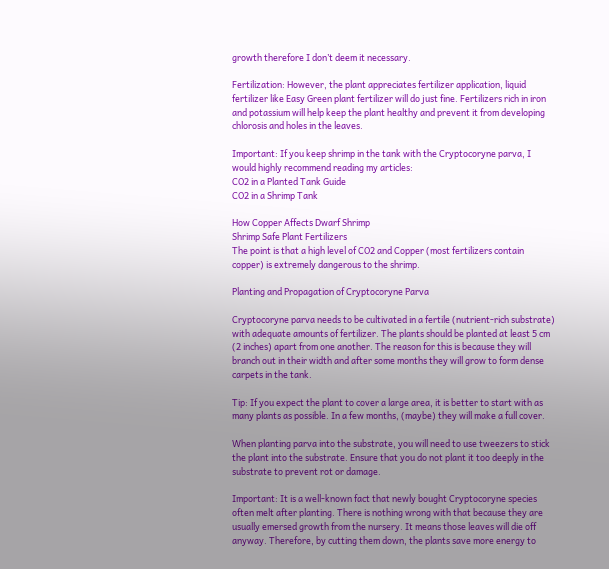growth therefore I don’t deem it necessary.

Fertilization: However, the plant appreciates fertilizer application, liquid fertilizer like Easy Green plant fertilizer will do just fine. Fertilizers rich in iron and potassium will help keep the plant healthy and prevent it from developing chlorosis and holes in the leaves.

Important: If you keep shrimp in the tank with the Cryptocoryne parva, I would highly recommend reading my articles:
CO2 in a Planted Tank Guide
CO2 in a Shrimp Tank

How Copper Affects Dwarf Shrimp
Shrimp Safe Plant Fertilizers
The point is that a high level of CO2 and Copper (most fertilizers contain copper) is extremely dangerous to the shrimp.

Planting and Propagation of Cryptocoryne Parva

Cryptocoryne parva needs to be cultivated in a fertile (nutrient-rich substrate) with adequate amounts of fertilizer. The plants should be planted at least 5 cm (2 inches) apart from one another. The reason for this is because they will branch out in their width and after some months they will grow to form dense carpets in the tank.

Tip: If you expect the plant to cover a large area, it is better to start with as many plants as possible. In a few months, (maybe) they will make a full cover.

When planting parva into the substrate, you will need to use tweezers to stick the plant into the substrate. Ensure that you do not plant it too deeply in the substrate to prevent rot or damage.

Important: It is a well-known fact that newly bought Cryptocoryne species often melt after planting. There is nothing wrong with that because they are usually emersed growth from the nursery. It means those leaves will die off anyway. Therefore, by cutting them down, the plants save more energy to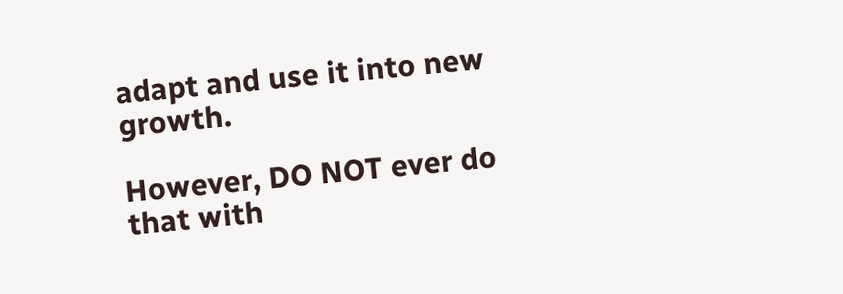adapt and use it into new growth.

However, DO NOT ever do that with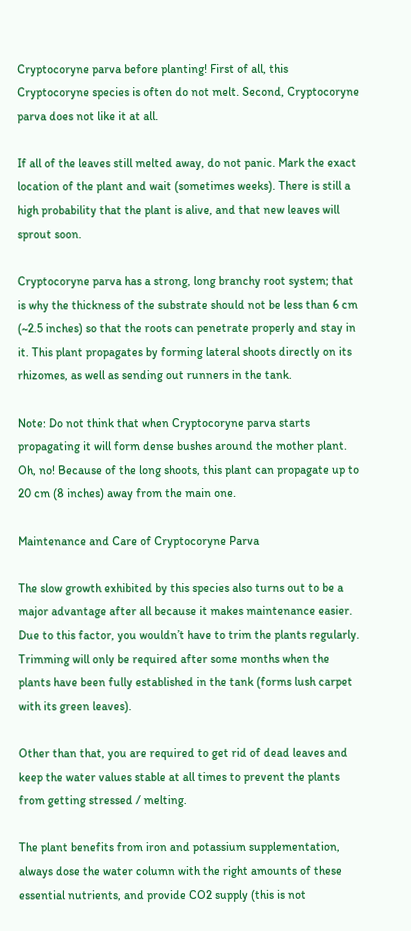Cryptocoryne parva before planting! First of all, this Cryptocoryne species is often do not melt. Second, Cryptocoryne parva does not like it at all.

If all of the leaves still melted away, do not panic. Mark the exact location of the plant and wait (sometimes weeks). There is still a high probability that the plant is alive, and that new leaves will sprout soon.

Cryptocoryne parva has a strong, long branchy root system; that is why the thickness of the substrate should not be less than 6 cm (~2.5 inches) so that the roots can penetrate properly and stay in it. This plant propagates by forming lateral shoots directly on its rhizomes, as well as sending out runners in the tank.

Note: Do not think that when Cryptocoryne parva starts propagating it will form dense bushes around the mother plant. Oh, no! Because of the long shoots, this plant can propagate up to 20 cm (8 inches) away from the main one.

Maintenance and Care of Cryptocoryne Parva

The slow growth exhibited by this species also turns out to be a major advantage after all because it makes maintenance easier. Due to this factor, you wouldn’t have to trim the plants regularly. Trimming will only be required after some months when the plants have been fully established in the tank (forms lush carpet with its green leaves).

Other than that, you are required to get rid of dead leaves and keep the water values stable at all times to prevent the plants from getting stressed / melting.

The plant benefits from iron and potassium supplementation, always dose the water column with the right amounts of these essential nutrients, and provide CO2 supply (this is not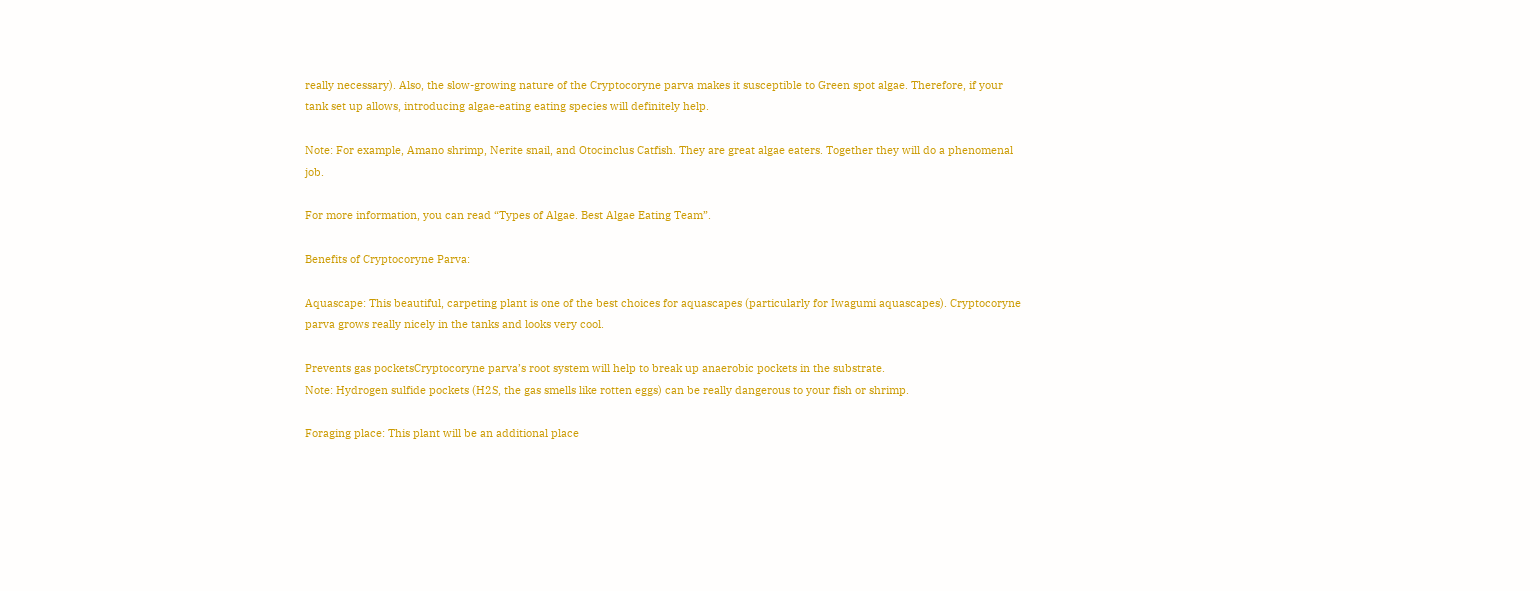really necessary). Also, the slow-growing nature of the Cryptocoryne parva makes it susceptible to Green spot algae. Therefore, if your tank set up allows, introducing algae-eating eating species will definitely help.

Note: For example, Amano shrimp, Nerite snail, and Otocinclus Catfish. They are great algae eaters. Together they will do a phenomenal job.

For more information, you can read “Types of Algae. Best Algae Eating Team”.

Benefits of Cryptocoryne Parva:

Aquascape: This beautiful, carpeting plant is one of the best choices for aquascapes (particularly for Iwagumi aquascapes). Cryptocoryne parva grows really nicely in the tanks and looks very cool.

Prevents gas pocketsCryptocoryne parva’s root system will help to break up anaerobic pockets in the substrate.
Note: Hydrogen sulfide pockets (H2S, the gas smells like rotten eggs) can be really dangerous to your fish or shrimp.

Foraging place: This plant will be an additional place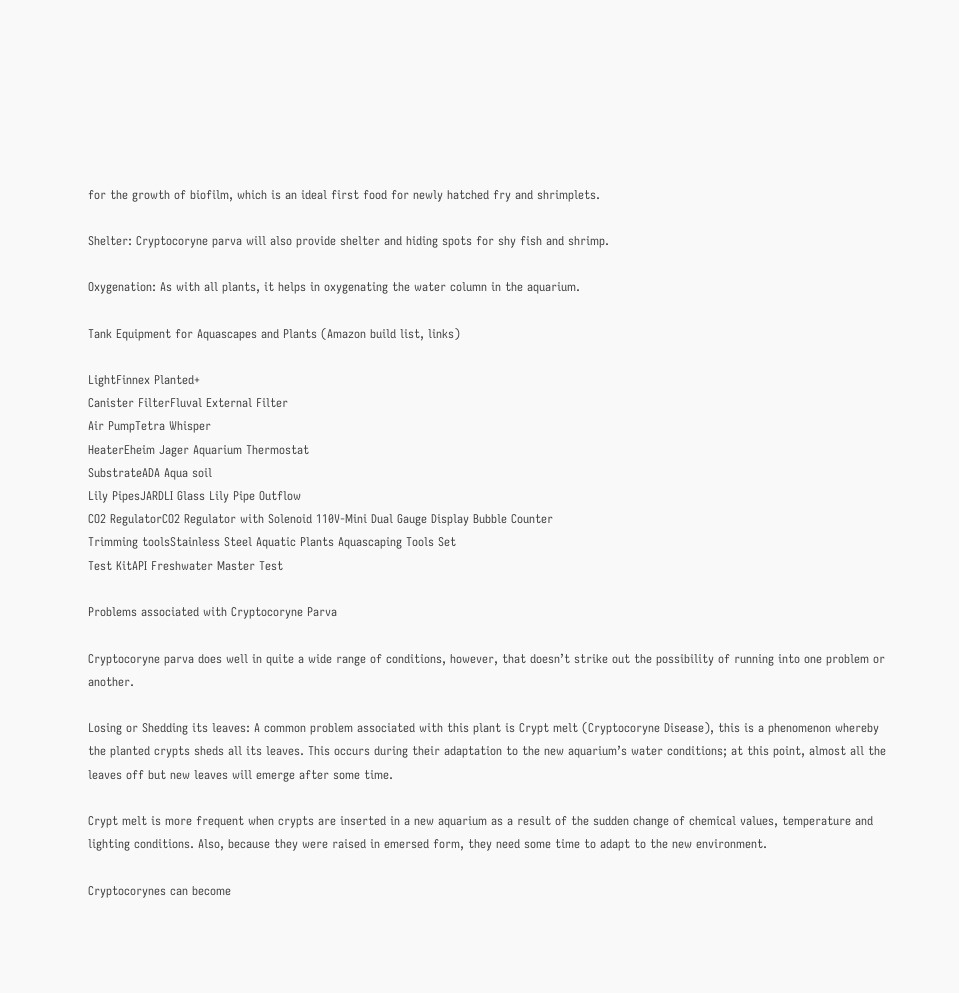for the growth of biofilm, which is an ideal first food for newly hatched fry and shrimplets.

Shelter: Cryptocoryne parva will also provide shelter and hiding spots for shy fish and shrimp.

Oxygenation: As with all plants, it helps in oxygenating the water column in the aquarium.

Tank Equipment for Aquascapes and Plants (Amazon build list, links)

LightFinnex Planted+
Canister FilterFluval External Filter
Air PumpTetra Whisper
HeaterEheim Jager Aquarium Thermostat
SubstrateADA Aqua soil
Lily PipesJARDLI Glass Lily Pipe Outflow
CO2 RegulatorCO2 Regulator with Solenoid 110V-Mini Dual Gauge Display Bubble Counter
Trimming toolsStainless Steel Aquatic Plants Aquascaping Tools Set
Test KitAPI Freshwater Master Test

Problems associated with Cryptocoryne Parva

Cryptocoryne parva does well in quite a wide range of conditions, however, that doesn’t strike out the possibility of running into one problem or another.

Losing or Shedding its leaves: A common problem associated with this plant is Crypt melt (Cryptocoryne Disease), this is a phenomenon whereby the planted crypts sheds all its leaves. This occurs during their adaptation to the new aquarium’s water conditions; at this point, almost all the leaves off but new leaves will emerge after some time.

Crypt melt is more frequent when crypts are inserted in a new aquarium as a result of the sudden change of chemical values, temperature and lighting conditions. Also, because they were raised in emersed form, they need some time to adapt to the new environment.

Cryptocorynes can become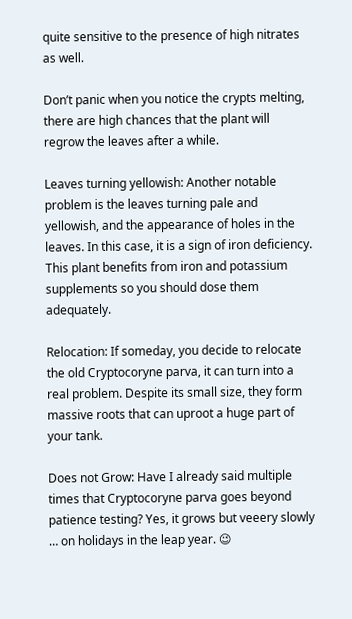quite sensitive to the presence of high nitrates as well.

Don’t panic when you notice the crypts melting, there are high chances that the plant will regrow the leaves after a while.

Leaves turning yellowish: Another notable problem is the leaves turning pale and yellowish, and the appearance of holes in the leaves. In this case, it is a sign of iron deficiency. This plant benefits from iron and potassium supplements so you should dose them adequately.

Relocation: If someday, you decide to relocate the old Cryptocoryne parva, it can turn into a real problem. Despite its small size, they form massive roots that can uproot a huge part of your tank.

Does not Grow: Have I already said multiple times that Cryptocoryne parva goes beyond patience testing? Yes, it grows but veeery slowly … on holidays in the leap year. 😉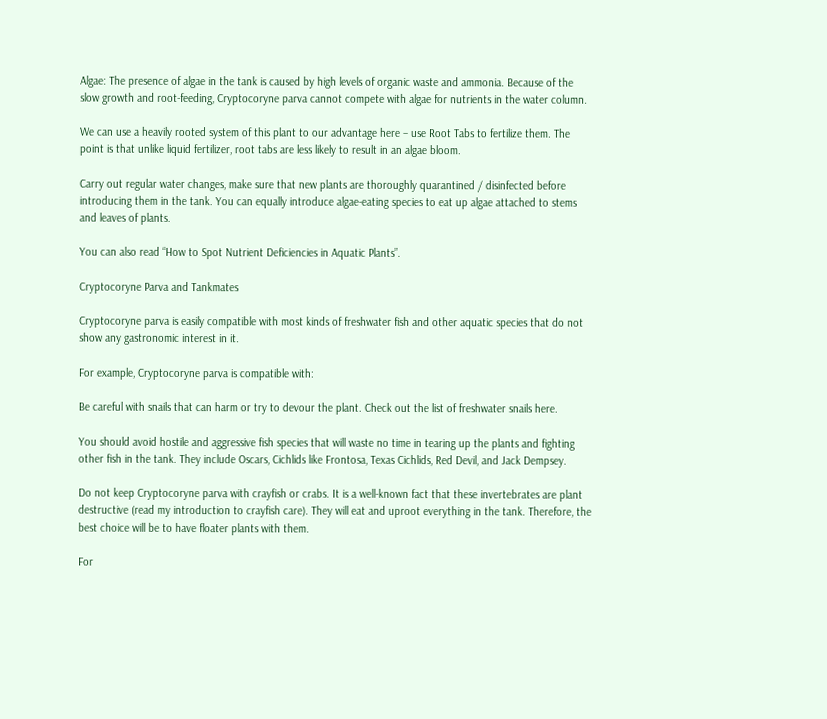Algae: The presence of algae in the tank is caused by high levels of organic waste and ammonia. Because of the slow growth and root-feeding, Cryptocoryne parva cannot compete with algae for nutrients in the water column.

We can use a heavily rooted system of this plant to our advantage here – use Root Tabs to fertilize them. The point is that unlike liquid fertilizer, root tabs are less likely to result in an algae bloom.

Carry out regular water changes, make sure that new plants are thoroughly quarantined / disinfected before introducing them in the tank. You can equally introduce algae-eating species to eat up algae attached to stems and leaves of plants.

You can also read “How to Spot Nutrient Deficiencies in Aquatic Plants”.

Cryptocoryne Parva and Tankmates

Cryptocoryne parva is easily compatible with most kinds of freshwater fish and other aquatic species that do not show any gastronomic interest in it.

For example, Cryptocoryne parva is compatible with:

Be careful with snails that can harm or try to devour the plant. Check out the list of freshwater snails here.

You should avoid hostile and aggressive fish species that will waste no time in tearing up the plants and fighting other fish in the tank. They include Oscars, Cichlids like Frontosa, Texas Cichlids, Red Devil, and Jack Dempsey.

Do not keep Cryptocoryne parva with crayfish or crabs. It is a well-known fact that these invertebrates are plant destructive (read my introduction to crayfish care). They will eat and uproot everything in the tank. Therefore, the best choice will be to have floater plants with them.

For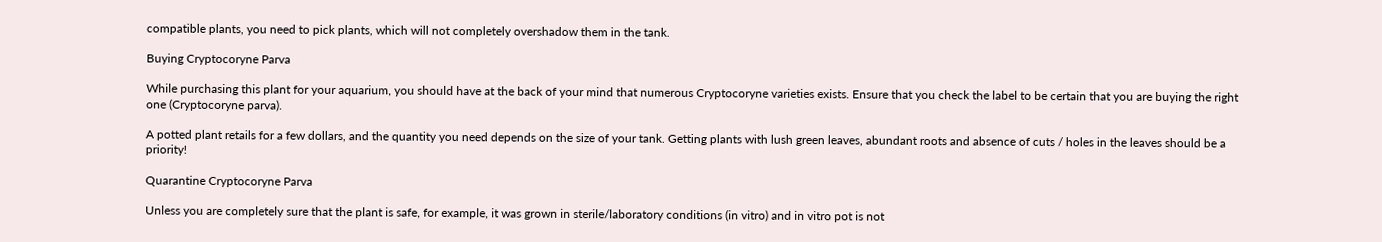compatible plants, you need to pick plants, which will not completely overshadow them in the tank.

Buying Cryptocoryne Parva

While purchasing this plant for your aquarium, you should have at the back of your mind that numerous Cryptocoryne varieties exists. Ensure that you check the label to be certain that you are buying the right one (Cryptocoryne parva).

A potted plant retails for a few dollars, and the quantity you need depends on the size of your tank. Getting plants with lush green leaves, abundant roots and absence of cuts / holes in the leaves should be a priority!

Quarantine Cryptocoryne Parva

Unless you are completely sure that the plant is safe, for example, it was grown in sterile/laboratory conditions (in vitro) and in vitro pot is not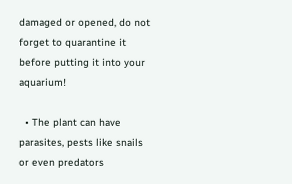damaged or opened, do not forget to quarantine it before putting it into your aquarium!

  • The plant can have parasites, pests like snails or even predators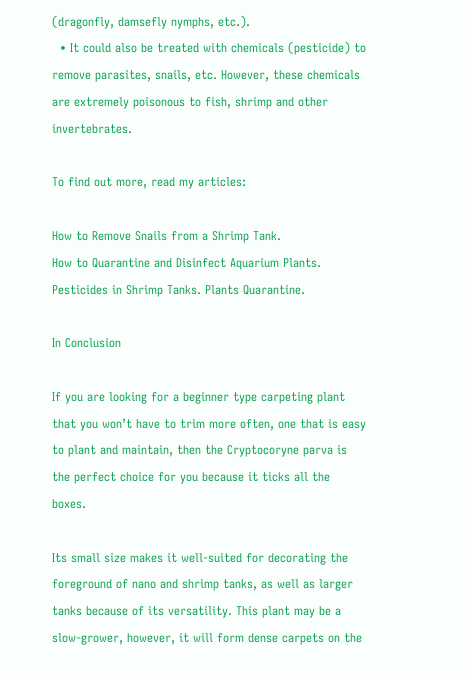(dragonfly, damsefly nymphs, etc.).
  • It could also be treated with chemicals (pesticide) to remove parasites, snails, etc. However, these chemicals are extremely poisonous to fish, shrimp and other invertebrates.

To find out more, read my articles:

How to Remove Snails from a Shrimp Tank.
How to Quarantine and Disinfect Aquarium Plants.
Pesticides in Shrimp Tanks. Plants Quarantine.

In Conclusion

If you are looking for a beginner type carpeting plant that you won’t have to trim more often, one that is easy to plant and maintain, then the Cryptocoryne parva is the perfect choice for you because it ticks all the boxes.

Its small size makes it well-suited for decorating the foreground of nano and shrimp tanks, as well as larger tanks because of its versatility. This plant may be a slow-grower, however, it will form dense carpets on the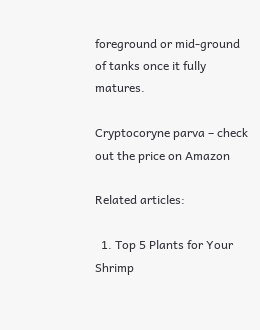foreground or mid-ground of tanks once it fully matures.

Cryptocoryne parva – check out the price on Amazon

Related articles:

  1. Top 5 Plants for Your Shrimp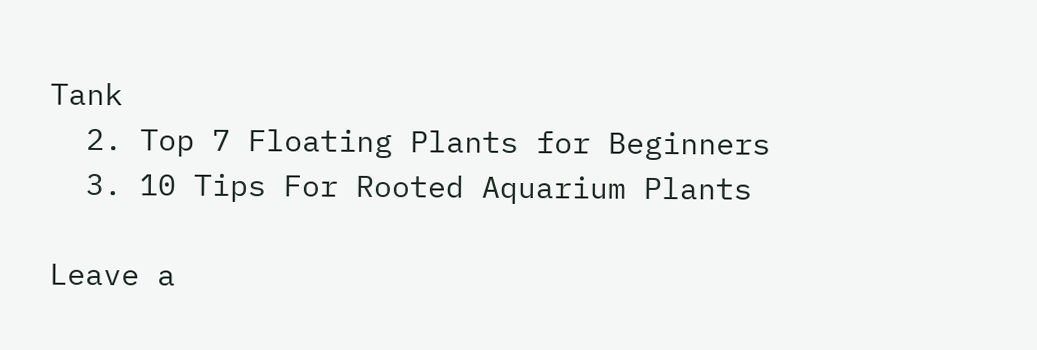Tank
  2. Top 7 Floating Plants for Beginners
  3. 10 Tips For Rooted Aquarium Plants

Leave a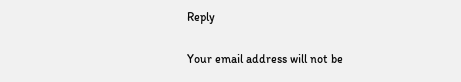Reply

Your email address will not be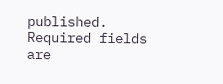published. Required fields are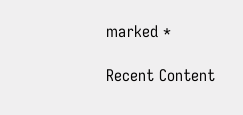marked *

Recent Content